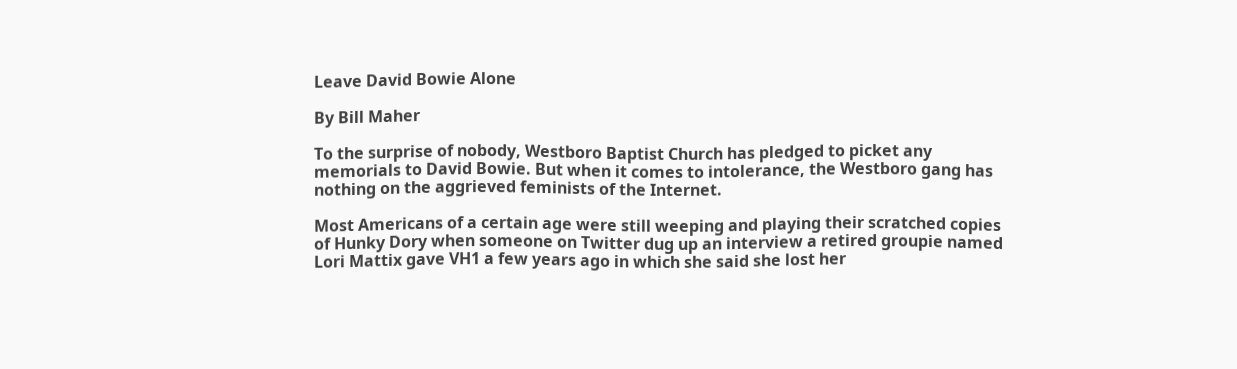Leave David Bowie Alone

By Bill Maher

To the surprise of nobody, Westboro Baptist Church has pledged to picket any memorials to David Bowie. But when it comes to intolerance, the Westboro gang has nothing on the aggrieved feminists of the Internet.

Most Americans of a certain age were still weeping and playing their scratched copies of Hunky Dory when someone on Twitter dug up an interview a retired groupie named Lori Mattix gave VH1 a few years ago in which she said she lost her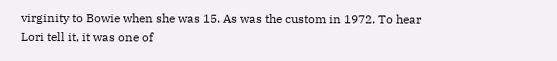virginity to Bowie when she was 15. As was the custom in 1972. To hear Lori tell it, it was one of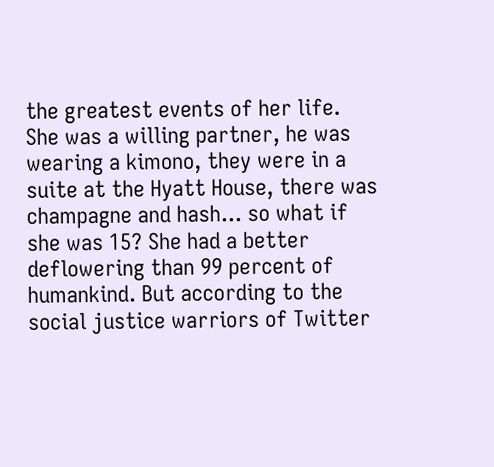the greatest events of her life. She was a willing partner, he was wearing a kimono, they were in a suite at the Hyatt House, there was champagne and hash... so what if she was 15? She had a better deflowering than 99 percent of humankind. But according to the social justice warriors of Twitter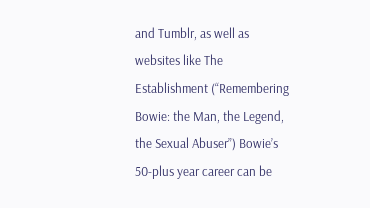and Tumblr, as well as websites like The Establishment (“Remembering Bowie: the Man, the Legend, the Sexual Abuser”) Bowie’s 50-plus year career can be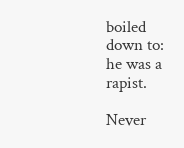boiled down to: he was a rapist.

Never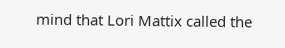mind that Lori Mattix called the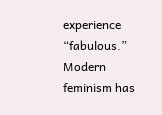experience “fabulous.” Modern feminism has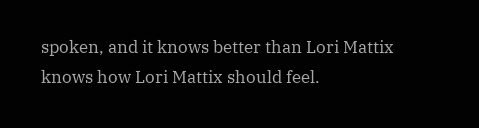spoken, and it knows better than Lori Mattix knows how Lori Mattix should feel.